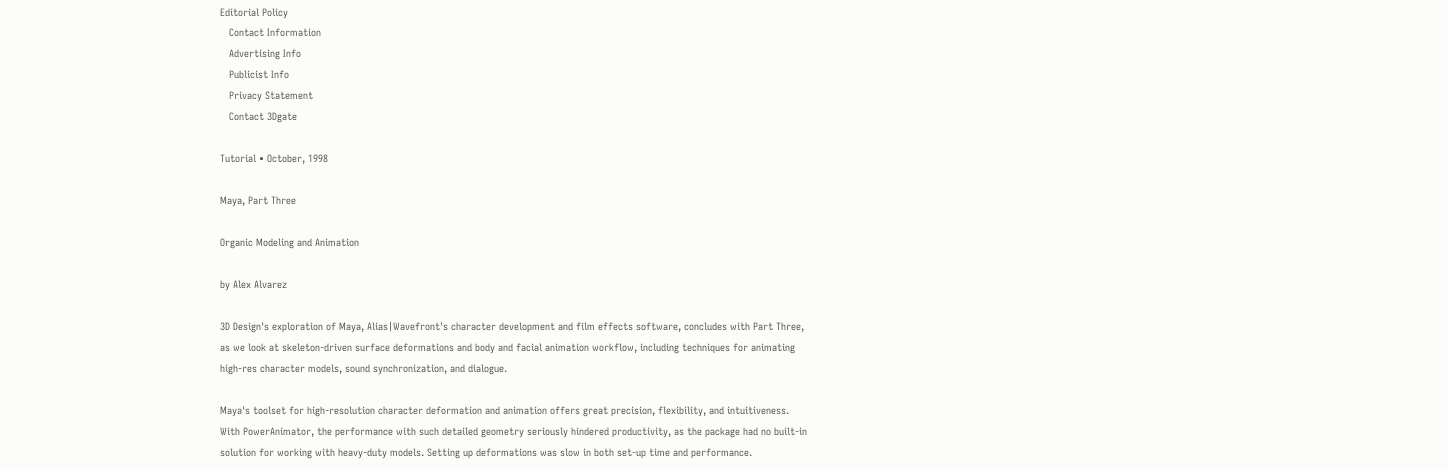Editorial Policy
   Contact Information
   Advertising Info
   Publicist Info
   Privacy Statement
   Contact 3Dgate

Tutorial • October, 1998

Maya, Part Three

Organic Modeling and Animation

by Alex Alvarez

3D Design's exploration of Maya, Alias|Wavefront's character development and film effects software, concludes with Part Three, as we look at skeleton-driven surface deformations and body and facial animation workflow, including techniques for animating high-res character models, sound synchronization, and dialogue.

Maya's toolset for high-resolution character deformation and animation offers great precision, flexibility, and intuitiveness. With PowerAnimator, the performance with such detailed geometry seriously hindered productivity, as the package had no built-in solution for working with heavy-duty models. Setting up deformations was slow in both set-up time and performance.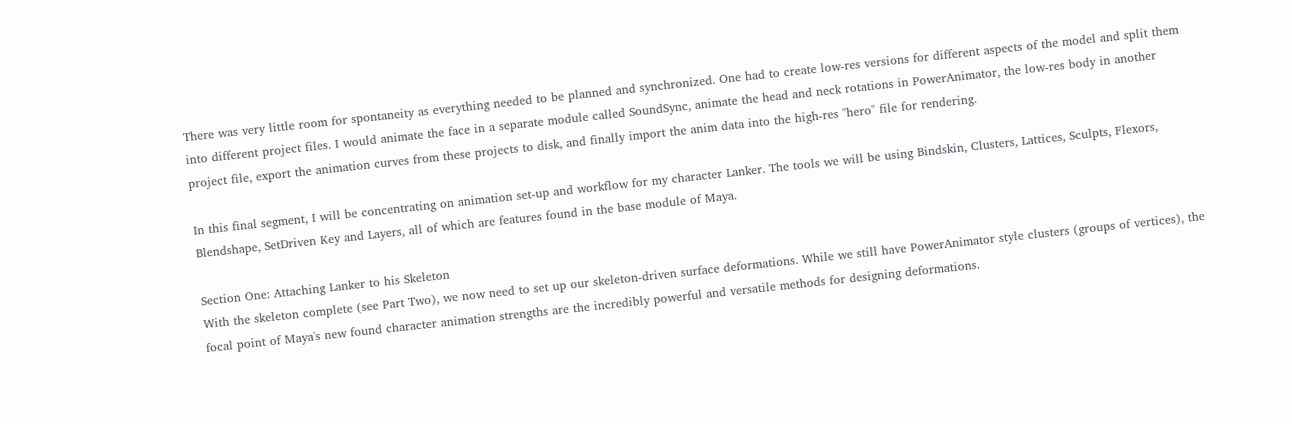There was very little room for spontaneity as everything needed to be planned and synchronized. One had to create low-res versions for different aspects of the model and split them into different project files. I would animate the face in a separate module called SoundSync, animate the head and neck rotations in PowerAnimator, the low-res body in another project file, export the animation curves from these projects to disk, and finally import the anim data into the high-res "hero" file for rendering.

In this final segment, I will be concentrating on animation set-up and workflow for my character Lanker. The tools we will be using Bindskin, Clusters, Lattices, Sculpts, Flexors, Blendshape, SetDriven Key and Layers, all of which are features found in the base module of Maya.

Section One: Attaching Lanker to his Skeleton
With the skeleton complete (see Part Two), we now need to set up our skeleton-driven surface deformations. While we still have PowerAnimator style clusters (groups of vertices), the focal point of Maya's new found character animation strengths are the incredibly powerful and versatile methods for designing deformations.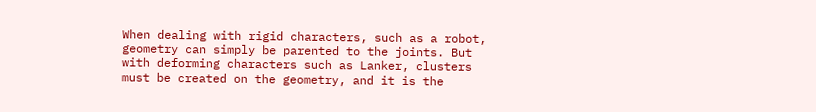When dealing with rigid characters, such as a robot, geometry can simply be parented to the joints. But with deforming characters such as Lanker, clusters must be created on the geometry, and it is the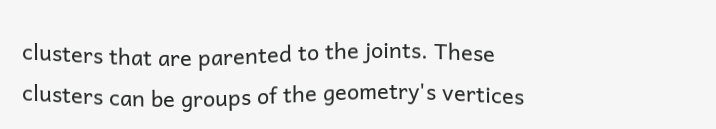clusters that are parented to the joints. These clusters can be groups of the geometry's vertices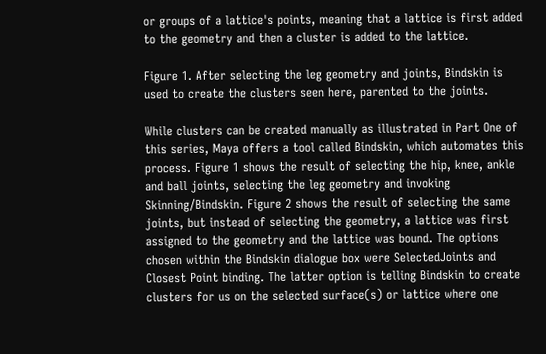or groups of a lattice's points, meaning that a lattice is first added to the geometry and then a cluster is added to the lattice.

Figure 1. After selecting the leg geometry and joints, Bindskin is used to create the clusters seen here, parented to the joints.

While clusters can be created manually as illustrated in Part One of this series, Maya offers a tool called Bindskin, which automates this process. Figure 1 shows the result of selecting the hip, knee, ankle and ball joints, selecting the leg geometry and invoking Skinning/Bindskin. Figure 2 shows the result of selecting the same joints, but instead of selecting the geometry, a lattice was first assigned to the geometry and the lattice was bound. The options chosen within the Bindskin dialogue box were SelectedJoints and Closest Point binding. The latter option is telling Bindskin to create clusters for us on the selected surface(s) or lattice where one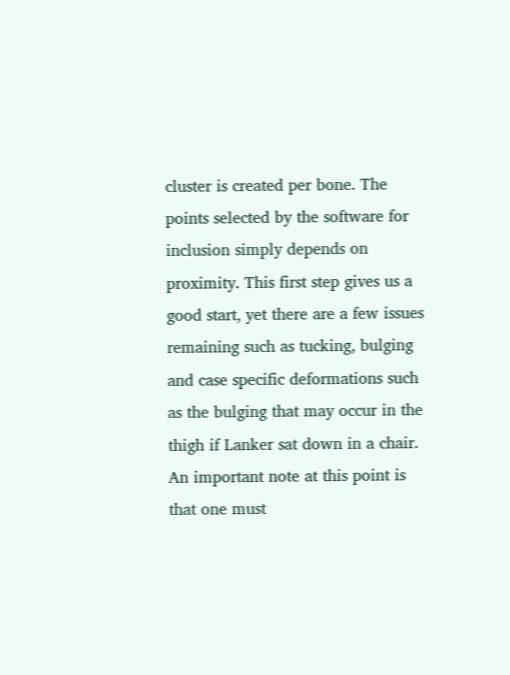cluster is created per bone. The points selected by the software for inclusion simply depends on proximity. This first step gives us a good start, yet there are a few issues remaining such as tucking, bulging and case specific deformations such as the bulging that may occur in the thigh if Lanker sat down in a chair. An important note at this point is that one must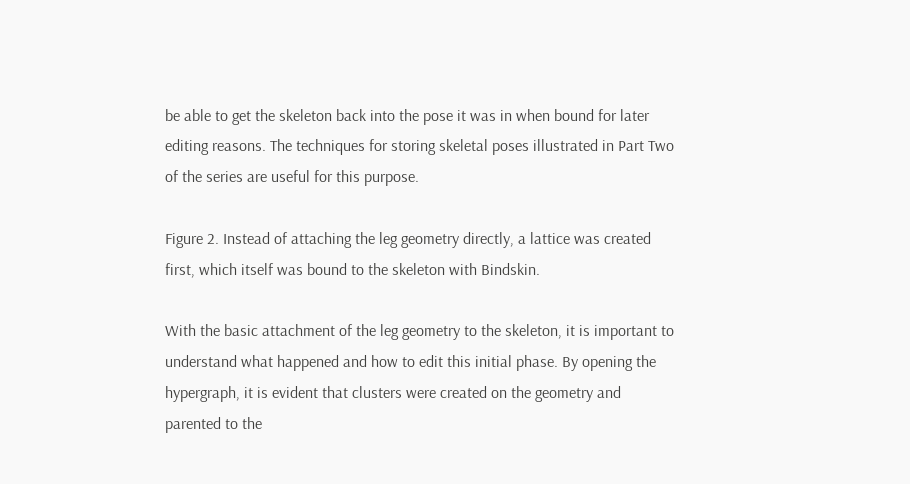be able to get the skeleton back into the pose it was in when bound for later editing reasons. The techniques for storing skeletal poses illustrated in Part Two of the series are useful for this purpose.

Figure 2. Instead of attaching the leg geometry directly, a lattice was created first, which itself was bound to the skeleton with Bindskin.

With the basic attachment of the leg geometry to the skeleton, it is important to understand what happened and how to edit this initial phase. By opening the hypergraph, it is evident that clusters were created on the geometry and parented to the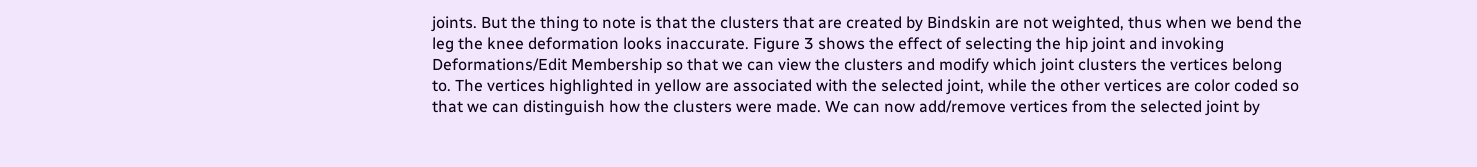joints. But the thing to note is that the clusters that are created by Bindskin are not weighted, thus when we bend the leg the knee deformation looks inaccurate. Figure 3 shows the effect of selecting the hip joint and invoking Deformations/Edit Membership so that we can view the clusters and modify which joint clusters the vertices belong to. The vertices highlighted in yellow are associated with the selected joint, while the other vertices are color coded so that we can distinguish how the clusters were made. We can now add/remove vertices from the selected joint by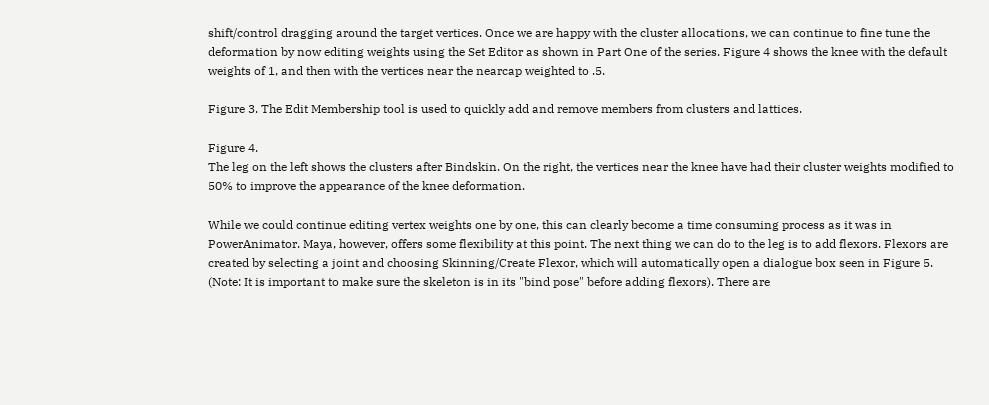shift/control dragging around the target vertices. Once we are happy with the cluster allocations, we can continue to fine tune the deformation by now editing weights using the Set Editor as shown in Part One of the series. Figure 4 shows the knee with the default weights of 1, and then with the vertices near the nearcap weighted to .5.

Figure 3. The Edit Membership tool is used to quickly add and remove members from clusters and lattices.

Figure 4.
The leg on the left shows the clusters after Bindskin. On the right, the vertices near the knee have had their cluster weights modified to 50% to improve the appearance of the knee deformation.

While we could continue editing vertex weights one by one, this can clearly become a time consuming process as it was in PowerAnimator. Maya, however, offers some flexibility at this point. The next thing we can do to the leg is to add flexors. Flexors are created by selecting a joint and choosing Skinning/Create Flexor, which will automatically open a dialogue box seen in Figure 5. (Note: It is important to make sure the skeleton is in its "bind pose" before adding flexors). There are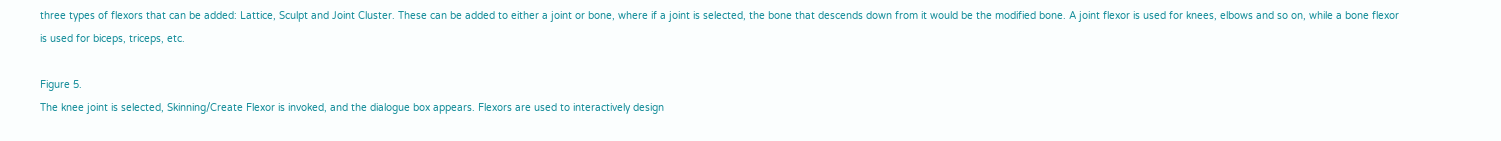three types of flexors that can be added: Lattice, Sculpt and Joint Cluster. These can be added to either a joint or bone, where if a joint is selected, the bone that descends down from it would be the modified bone. A joint flexor is used for knees, elbows and so on, while a bone flexor is used for biceps, triceps, etc.

Figure 5.
The knee joint is selected, Skinning/Create Flexor is invoked, and the dialogue box appears. Flexors are used to interactively design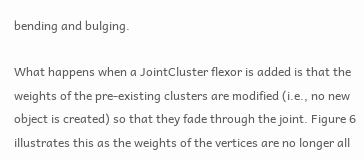bending and bulging.

What happens when a JointCluster flexor is added is that the weights of the pre-existing clusters are modified (i.e., no new object is created) so that they fade through the joint. Figure 6 illustrates this as the weights of the vertices are no longer all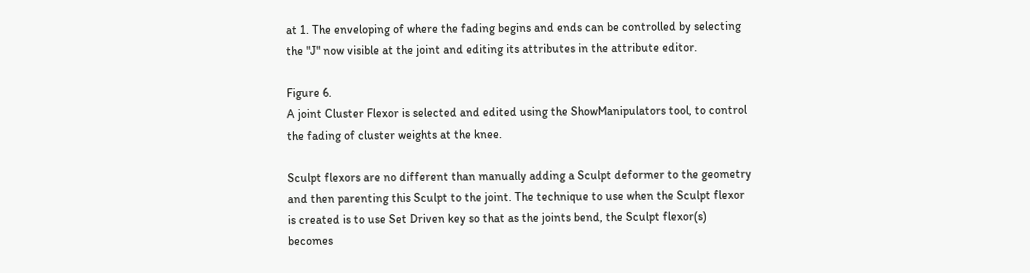at 1. The enveloping of where the fading begins and ends can be controlled by selecting the "J" now visible at the joint and editing its attributes in the attribute editor.

Figure 6.
A joint Cluster Flexor is selected and edited using the ShowManipulators tool, to control the fading of cluster weights at the knee.

Sculpt flexors are no different than manually adding a Sculpt deformer to the geometry and then parenting this Sculpt to the joint. The technique to use when the Sculpt flexor is created is to use Set Driven key so that as the joints bend, the Sculpt flexor(s) becomes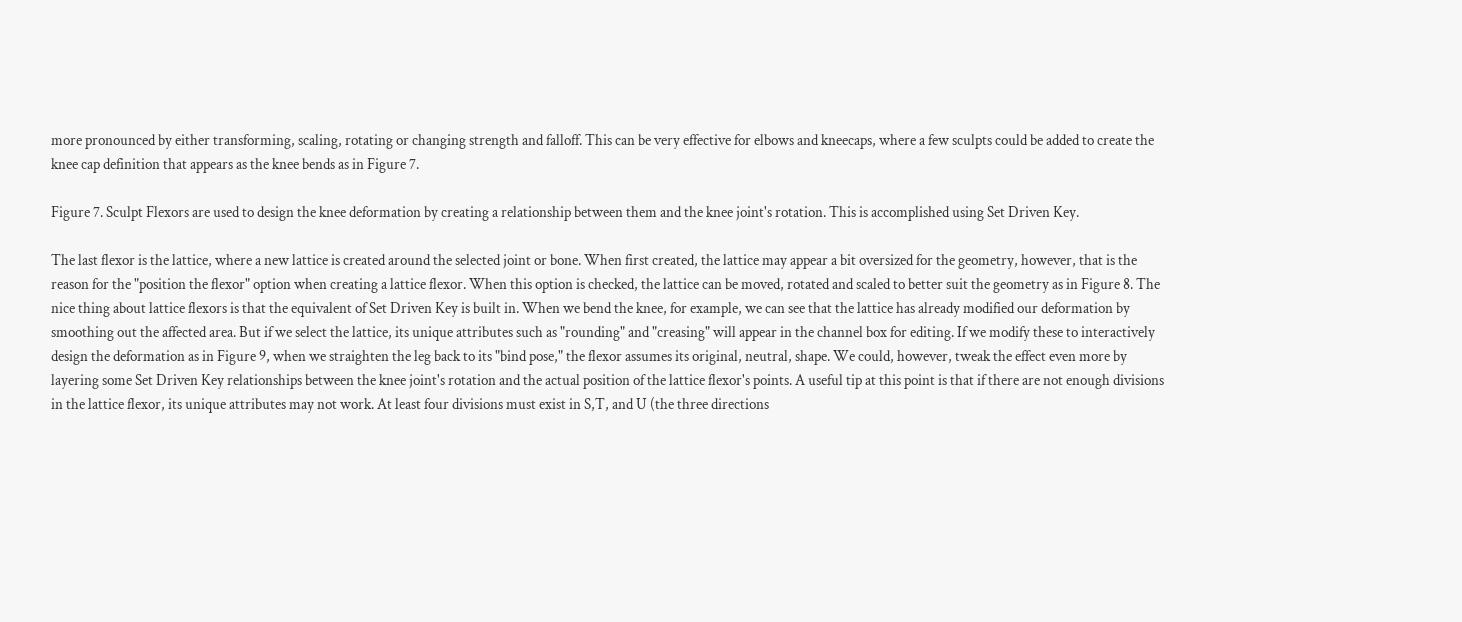more pronounced by either transforming, scaling, rotating or changing strength and falloff. This can be very effective for elbows and kneecaps, where a few sculpts could be added to create the knee cap definition that appears as the knee bends as in Figure 7.

Figure 7. Sculpt Flexors are used to design the knee deformation by creating a relationship between them and the knee joint's rotation. This is accomplished using Set Driven Key.

The last flexor is the lattice, where a new lattice is created around the selected joint or bone. When first created, the lattice may appear a bit oversized for the geometry, however, that is the reason for the "position the flexor" option when creating a lattice flexor. When this option is checked, the lattice can be moved, rotated and scaled to better suit the geometry as in Figure 8. The nice thing about lattice flexors is that the equivalent of Set Driven Key is built in. When we bend the knee, for example, we can see that the lattice has already modified our deformation by smoothing out the affected area. But if we select the lattice, its unique attributes such as "rounding" and "creasing" will appear in the channel box for editing. If we modify these to interactively design the deformation as in Figure 9, when we straighten the leg back to its "bind pose," the flexor assumes its original, neutral, shape. We could, however, tweak the effect even more by layering some Set Driven Key relationships between the knee joint's rotation and the actual position of the lattice flexor's points. A useful tip at this point is that if there are not enough divisions in the lattice flexor, its unique attributes may not work. At least four divisions must exist in S,T, and U (the three directions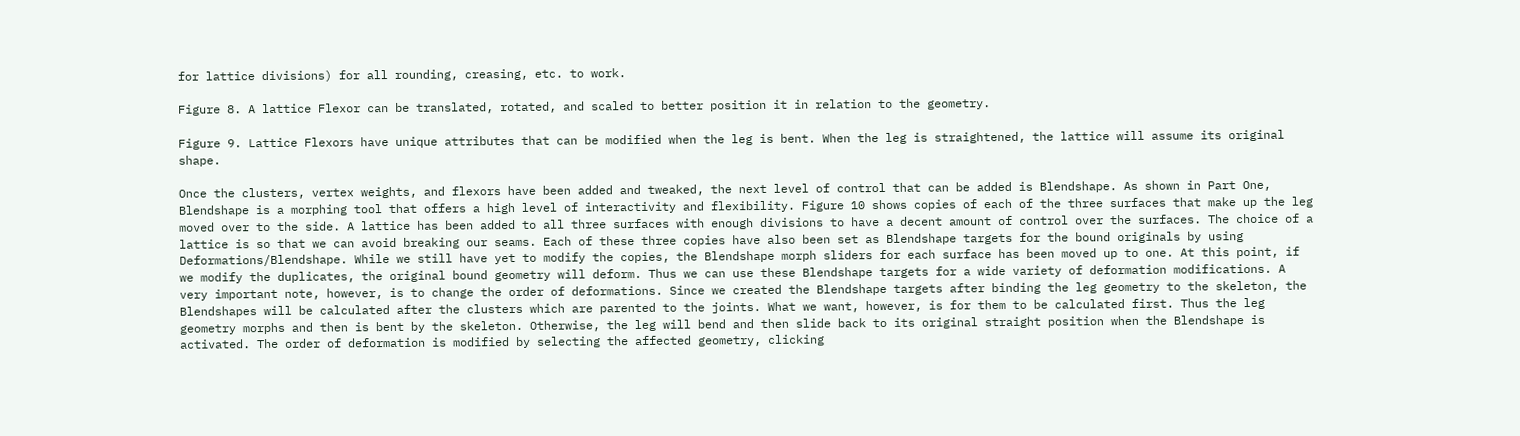for lattice divisions) for all rounding, creasing, etc. to work.

Figure 8. A lattice Flexor can be translated, rotated, and scaled to better position it in relation to the geometry.

Figure 9. Lattice Flexors have unique attributes that can be modified when the leg is bent. When the leg is straightened, the lattice will assume its original shape.

Once the clusters, vertex weights, and flexors have been added and tweaked, the next level of control that can be added is Blendshape. As shown in Part One, Blendshape is a morphing tool that offers a high level of interactivity and flexibility. Figure 10 shows copies of each of the three surfaces that make up the leg moved over to the side. A lattice has been added to all three surfaces with enough divisions to have a decent amount of control over the surfaces. The choice of a lattice is so that we can avoid breaking our seams. Each of these three copies have also been set as Blendshape targets for the bound originals by using Deformations/Blendshape. While we still have yet to modify the copies, the Blendshape morph sliders for each surface has been moved up to one. At this point, if we modify the duplicates, the original bound geometry will deform. Thus we can use these Blendshape targets for a wide variety of deformation modifications. A very important note, however, is to change the order of deformations. Since we created the Blendshape targets after binding the leg geometry to the skeleton, the Blendshapes will be calculated after the clusters which are parented to the joints. What we want, however, is for them to be calculated first. Thus the leg geometry morphs and then is bent by the skeleton. Otherwise, the leg will bend and then slide back to its original straight position when the Blendshape is activated. The order of deformation is modified by selecting the affected geometry, clicking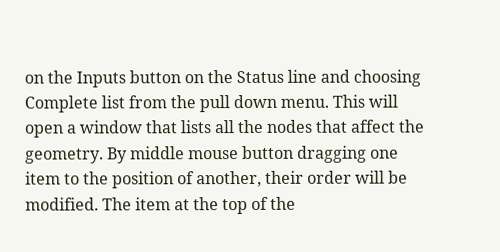on the Inputs button on the Status line and choosing Complete list from the pull down menu. This will open a window that lists all the nodes that affect the geometry. By middle mouse button dragging one item to the position of another, their order will be modified. The item at the top of the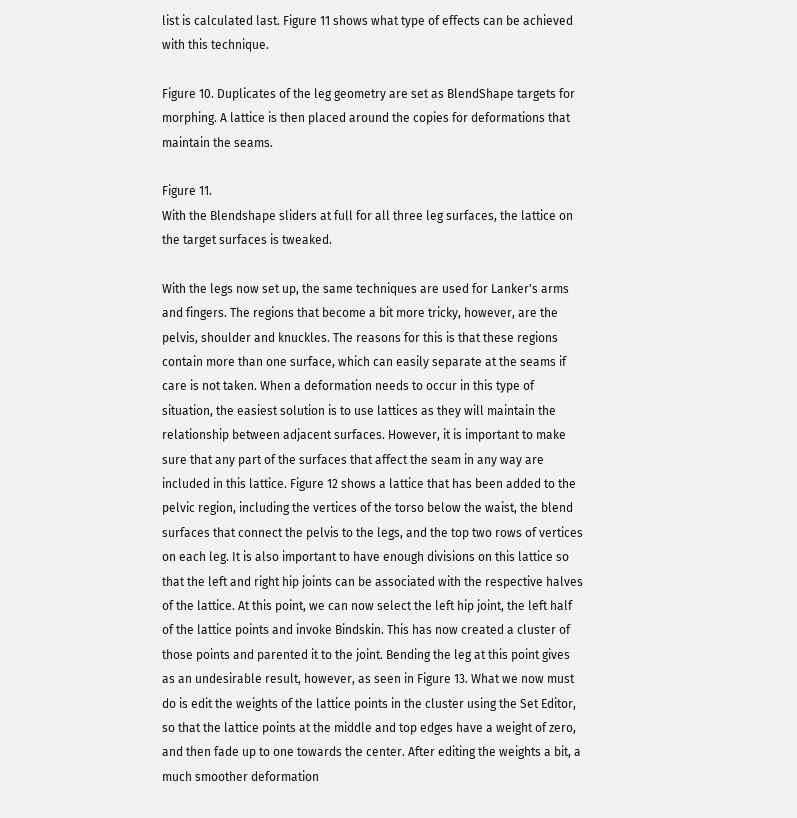list is calculated last. Figure 11 shows what type of effects can be achieved with this technique.

Figure 10. Duplicates of the leg geometry are set as BlendShape targets for morphing. A lattice is then placed around the copies for deformations that maintain the seams.

Figure 11.
With the Blendshape sliders at full for all three leg surfaces, the lattice on the target surfaces is tweaked.

With the legs now set up, the same techniques are used for Lanker's arms and fingers. The regions that become a bit more tricky, however, are the pelvis, shoulder and knuckles. The reasons for this is that these regions contain more than one surface, which can easily separate at the seams if care is not taken. When a deformation needs to occur in this type of situation, the easiest solution is to use lattices as they will maintain the relationship between adjacent surfaces. However, it is important to make sure that any part of the surfaces that affect the seam in any way are included in this lattice. Figure 12 shows a lattice that has been added to the pelvic region, including the vertices of the torso below the waist, the blend surfaces that connect the pelvis to the legs, and the top two rows of vertices on each leg. It is also important to have enough divisions on this lattice so that the left and right hip joints can be associated with the respective halves of the lattice. At this point, we can now select the left hip joint, the left half of the lattice points and invoke Bindskin. This has now created a cluster of those points and parented it to the joint. Bending the leg at this point gives as an undesirable result, however, as seen in Figure 13. What we now must do is edit the weights of the lattice points in the cluster using the Set Editor, so that the lattice points at the middle and top edges have a weight of zero, and then fade up to one towards the center. After editing the weights a bit, a much smoother deformation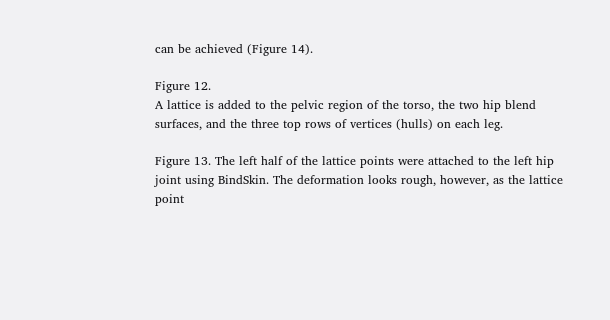can be achieved (Figure 14).

Figure 12.
A lattice is added to the pelvic region of the torso, the two hip blend surfaces, and the three top rows of vertices (hulls) on each leg.

Figure 13. The left half of the lattice points were attached to the left hip joint using BindSkin. The deformation looks rough, however, as the lattice point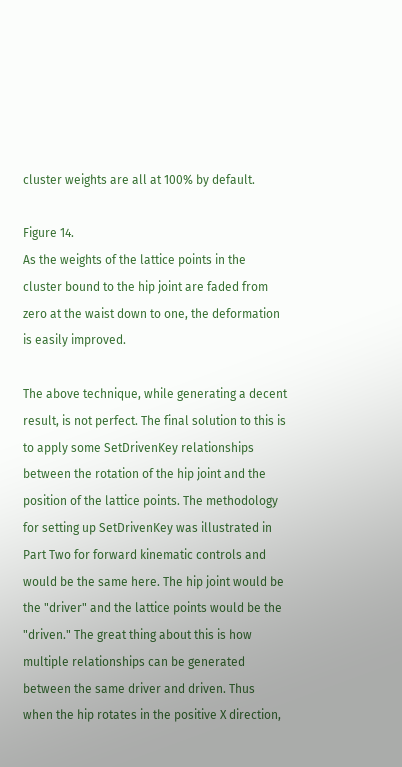cluster weights are all at 100% by default.

Figure 14.
As the weights of the lattice points in the cluster bound to the hip joint are faded from zero at the waist down to one, the deformation is easily improved.

The above technique, while generating a decent result, is not perfect. The final solution to this is to apply some SetDrivenKey relationships between the rotation of the hip joint and the position of the lattice points. The methodology for setting up SetDrivenKey was illustrated in Part Two for forward kinematic controls and would be the same here. The hip joint would be the "driver" and the lattice points would be the "driven." The great thing about this is how multiple relationships can be generated between the same driver and driven. Thus when the hip rotates in the positive X direction,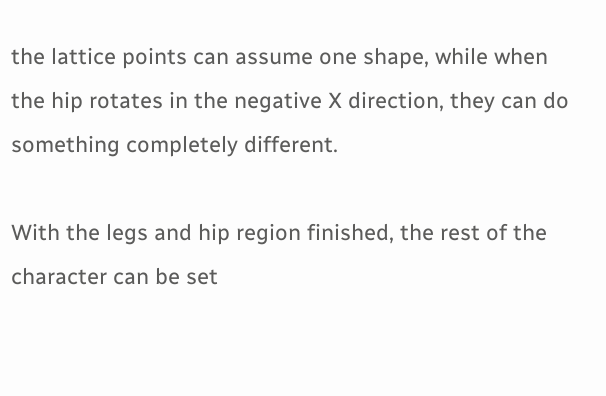the lattice points can assume one shape, while when the hip rotates in the negative X direction, they can do something completely different.

With the legs and hip region finished, the rest of the character can be set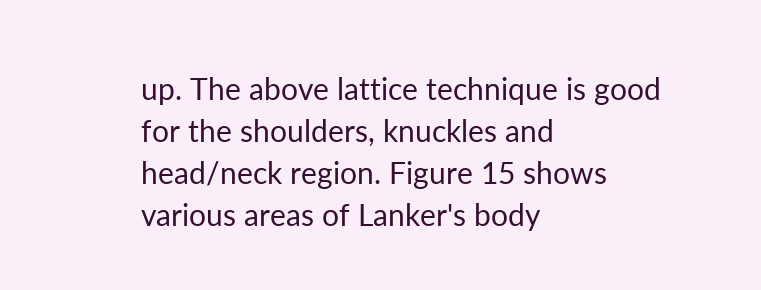up. The above lattice technique is good for the shoulders, knuckles and head/neck region. Figure 15 shows various areas of Lanker's body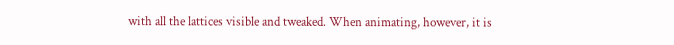with all the lattices visible and tweaked. When animating, however, it is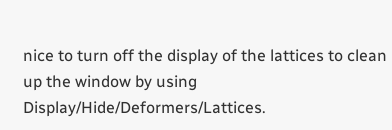nice to turn off the display of the lattices to clean up the window by using Display/Hide/Deformers/Lattices.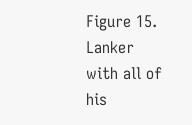Figure 15. Lanker with all of his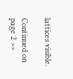lattices visible.

Continued on page 2 >>